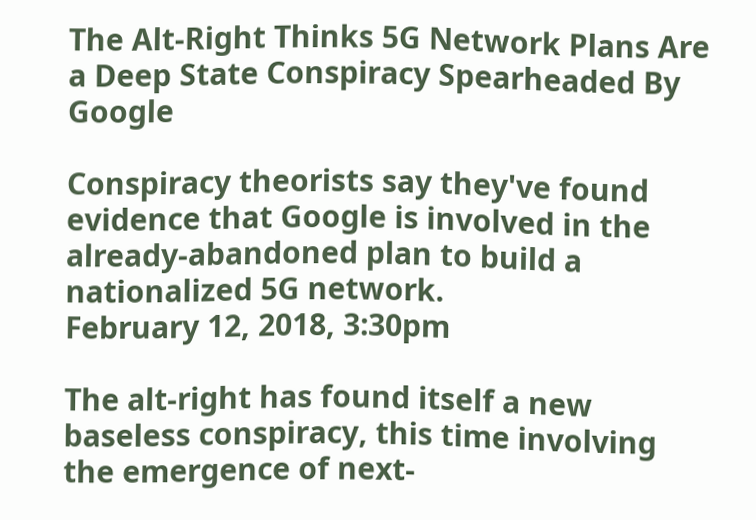The Alt-Right Thinks 5G Network Plans Are a Deep State Conspiracy Spearheaded By Google

Conspiracy theorists say they've found evidence that Google is involved in the already-abandoned plan to build a nationalized 5G network.
February 12, 2018, 3:30pm

The alt-right has found itself a new baseless conspiracy, this time involving the emergence of next-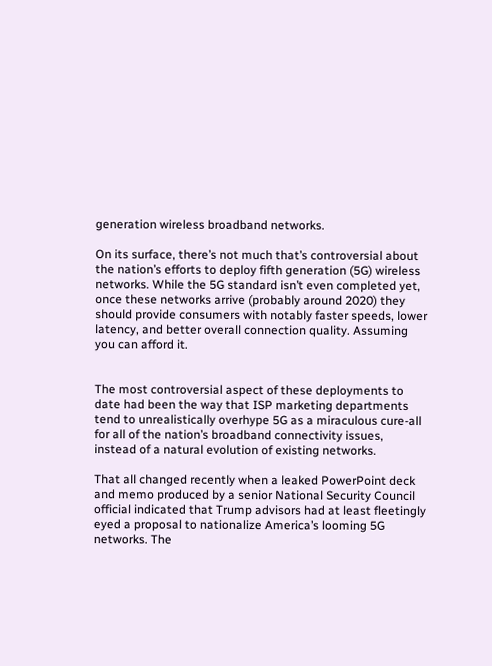generation wireless broadband networks.

On its surface, there’s not much that’s controversial about the nation’s efforts to deploy fifth generation (5G) wireless networks. While the 5G standard isn’t even completed yet, once these networks arrive (probably around 2020) they should provide consumers with notably faster speeds, lower latency, and better overall connection quality. Assuming you can afford it.


The most controversial aspect of these deployments to date had been the way that ISP marketing departments tend to unrealistically overhype 5G as a miraculous cure-all for all of the nation’s broadband connectivity issues, instead of a natural evolution of existing networks.

That all changed recently when a leaked PowerPoint deck and memo produced by a senior National Security Council official indicated that Trump advisors had at least fleetingly eyed a proposal to nationalize America’s looming 5G networks. The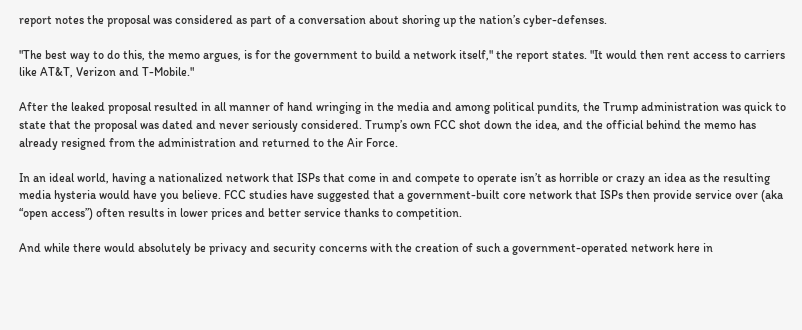report notes the proposal was considered as part of a conversation about shoring up the nation’s cyber-defenses.

"The best way to do this, the memo argues, is for the government to build a network itself," the report states. "It would then rent access to carriers like AT&T, Verizon and T-Mobile."

After the leaked proposal resulted in all manner of hand wringing in the media and among political pundits, the Trump administration was quick to state that the proposal was dated and never seriously considered. Trump’s own FCC shot down the idea, and the official behind the memo has already resigned from the administration and returned to the Air Force.

In an ideal world, having a nationalized network that ISPs that come in and compete to operate isn’t as horrible or crazy an idea as the resulting media hysteria would have you believe. FCC studies have suggested that a government-built core network that ISPs then provide service over (aka “open access”) often results in lower prices and better service thanks to competition.

And while there would absolutely be privacy and security concerns with the creation of such a government-operated network here in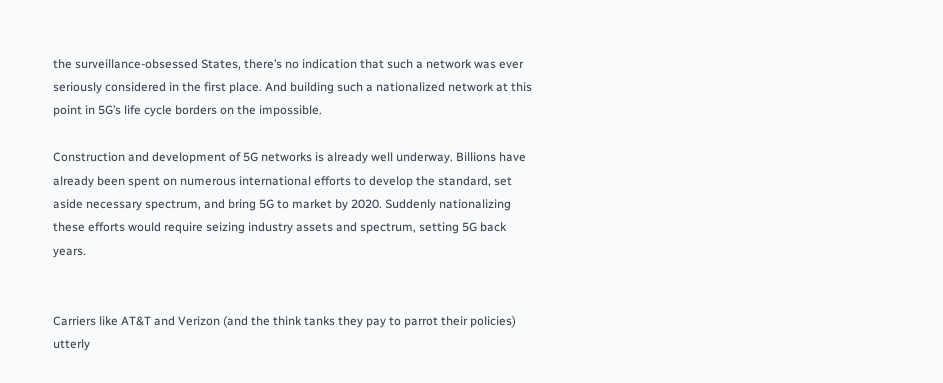the surveillance-obsessed States, there’s no indication that such a network was ever seriously considered in the first place. And building such a nationalized network at this point in 5G’s life cycle borders on the impossible.

Construction and development of 5G networks is already well underway. Billions have already been spent on numerous international efforts to develop the standard, set aside necessary spectrum, and bring 5G to market by 2020. Suddenly nationalizing these efforts would require seizing industry assets and spectrum, setting 5G back years.


Carriers like AT&T and Verizon (and the think tanks they pay to parrot their policies) utterly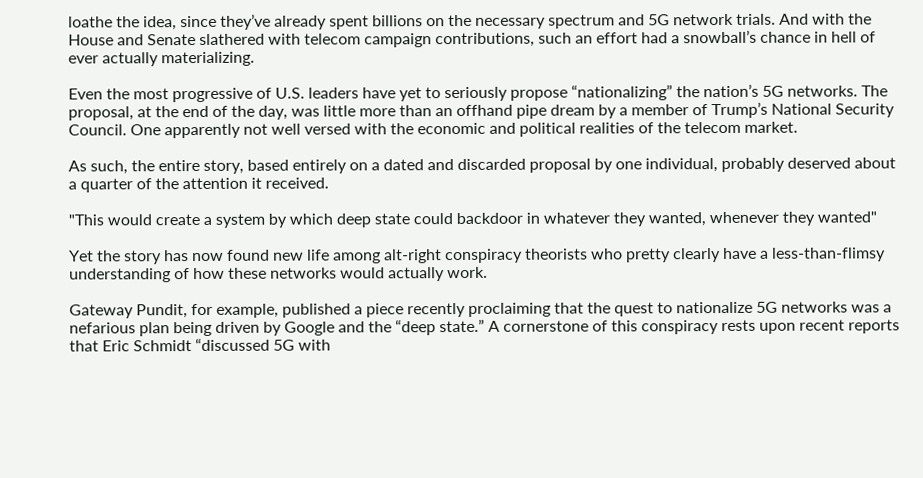loathe the idea, since they’ve already spent billions on the necessary spectrum and 5G network trials. And with the House and Senate slathered with telecom campaign contributions, such an effort had a snowball’s chance in hell of ever actually materializing.

Even the most progressive of U.S. leaders have yet to seriously propose “nationalizing” the nation’s 5G networks. The proposal, at the end of the day, was little more than an offhand pipe dream by a member of Trump’s National Security Council. One apparently not well versed with the economic and political realities of the telecom market.

As such, the entire story, based entirely on a dated and discarded proposal by one individual, probably deserved about a quarter of the attention it received.

"This would create a system by which deep state could backdoor in whatever they wanted, whenever they wanted"

Yet the story has now found new life among alt-right conspiracy theorists who pretty clearly have a less-than-flimsy understanding of how these networks would actually work.

Gateway Pundit, for example, published a piece recently proclaiming that the quest to nationalize 5G networks was a nefarious plan being driven by Google and the “deep state.” A cornerstone of this conspiracy rests upon recent reports that Eric Schmidt “discussed 5G with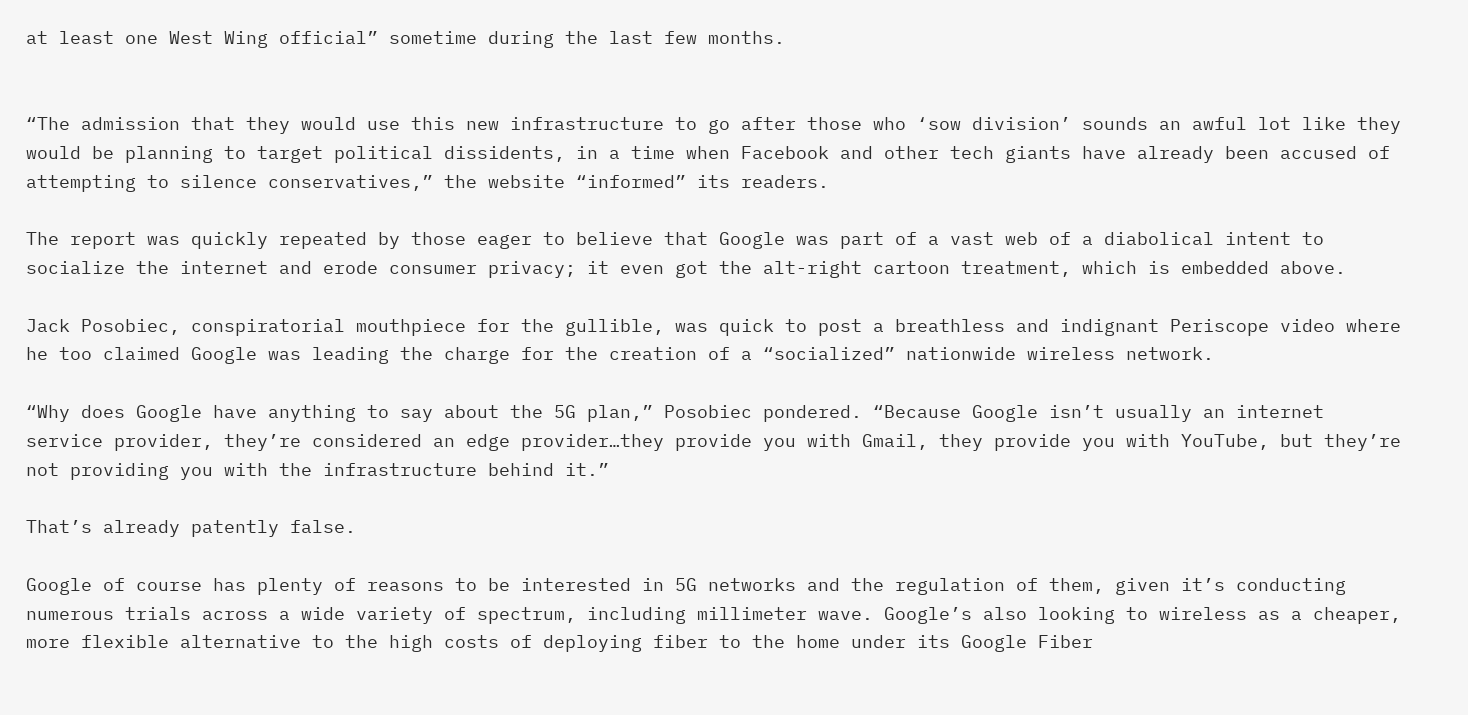at least one West Wing official” sometime during the last few months.


“The admission that they would use this new infrastructure to go after those who ‘sow division’ sounds an awful lot like they would be planning to target political dissidents, in a time when Facebook and other tech giants have already been accused of attempting to silence conservatives,” the website “informed” its readers.

The report was quickly repeated by those eager to believe that Google was part of a vast web of a diabolical intent to socialize the internet and erode consumer privacy; it even got the alt-right cartoon treatment, which is embedded above.

Jack Posobiec, conspiratorial mouthpiece for the gullible, was quick to post a breathless and indignant Periscope video where he too claimed Google was leading the charge for the creation of a “socialized” nationwide wireless network.

“Why does Google have anything to say about the 5G plan,” Posobiec pondered. “Because Google isn’t usually an internet service provider, they’re considered an edge provider…they provide you with Gmail, they provide you with YouTube, but they’re not providing you with the infrastructure behind it.”

That’s already patently false.

Google of course has plenty of reasons to be interested in 5G networks and the regulation of them, given it’s conducting numerous trials across a wide variety of spectrum, including millimeter wave. Google’s also looking to wireless as a cheaper, more flexible alternative to the high costs of deploying fiber to the home under its Google Fiber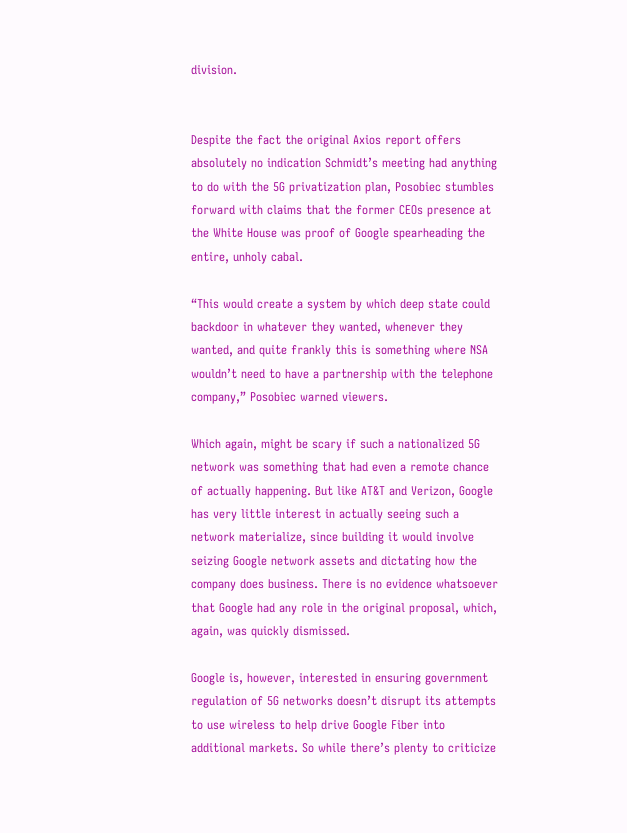division.


Despite the fact the original Axios report offers absolutely no indication Schmidt’s meeting had anything to do with the 5G privatization plan, Posobiec stumbles forward with claims that the former CEOs presence at the White House was proof of Google spearheading the entire, unholy cabal.

“This would create a system by which deep state could backdoor in whatever they wanted, whenever they wanted, and quite frankly this is something where NSA wouldn’t need to have a partnership with the telephone company,” Posobiec warned viewers.

Which again, might be scary if such a nationalized 5G network was something that had even a remote chance of actually happening. But like AT&T and Verizon, Google has very little interest in actually seeing such a network materialize, since building it would involve seizing Google network assets and dictating how the company does business. There is no evidence whatsoever that Google had any role in the original proposal, which, again, was quickly dismissed.

Google is, however, interested in ensuring government regulation of 5G networks doesn’t disrupt its attempts to use wireless to help drive Google Fiber into additional markets. So while there’s plenty to criticize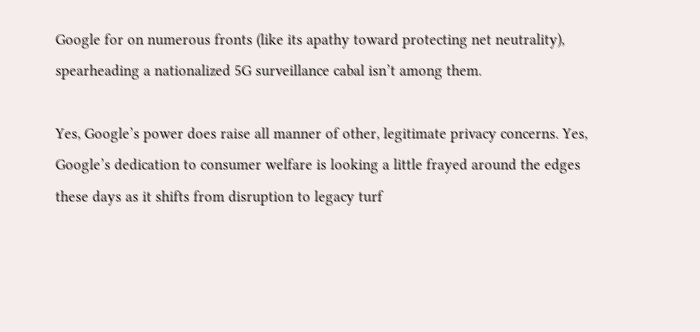Google for on numerous fronts (like its apathy toward protecting net neutrality), spearheading a nationalized 5G surveillance cabal isn’t among them.

Yes, Google’s power does raise all manner of other, legitimate privacy concerns. Yes, Google’s dedication to consumer welfare is looking a little frayed around the edges these days as it shifts from disruption to legacy turf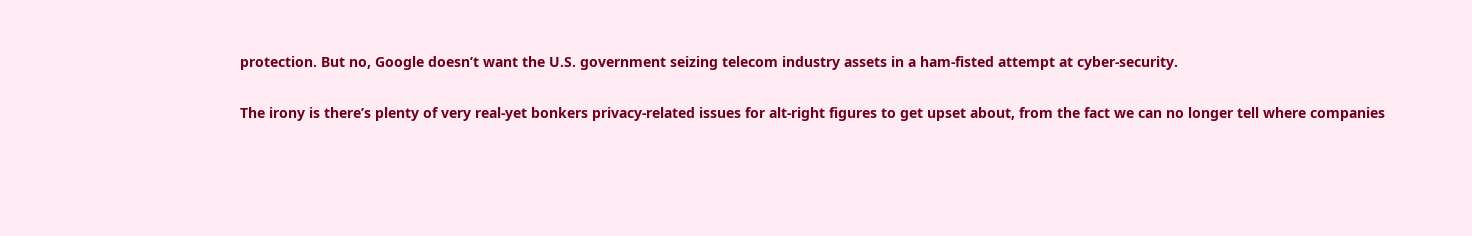protection. But no, Google doesn’t want the U.S. government seizing telecom industry assets in a ham-fisted attempt at cyber-security.

The irony is there’s plenty of very real-yet bonkers privacy-related issues for alt-right figures to get upset about, from the fact we can no longer tell where companies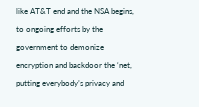like AT&T end and the NSA begins, to ongoing efforts by the government to demonize encryption and backdoor the ‘net, putting everybody’s privacy and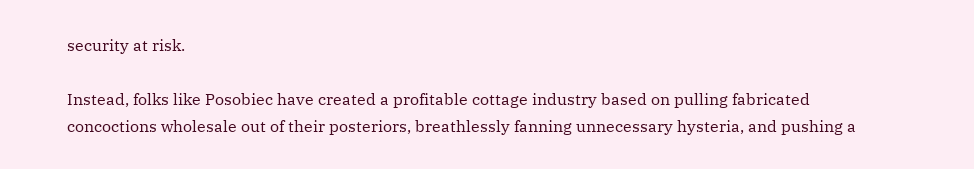security at risk.

Instead, folks like Posobiec have created a profitable cottage industry based on pulling fabricated concoctions wholesale out of their posteriors, breathlessly fanning unnecessary hysteria, and pushing a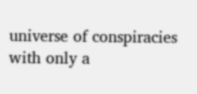universe of conspiracies with only a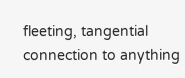fleeting, tangential connection to anything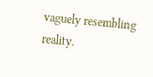vaguely resembling reality.